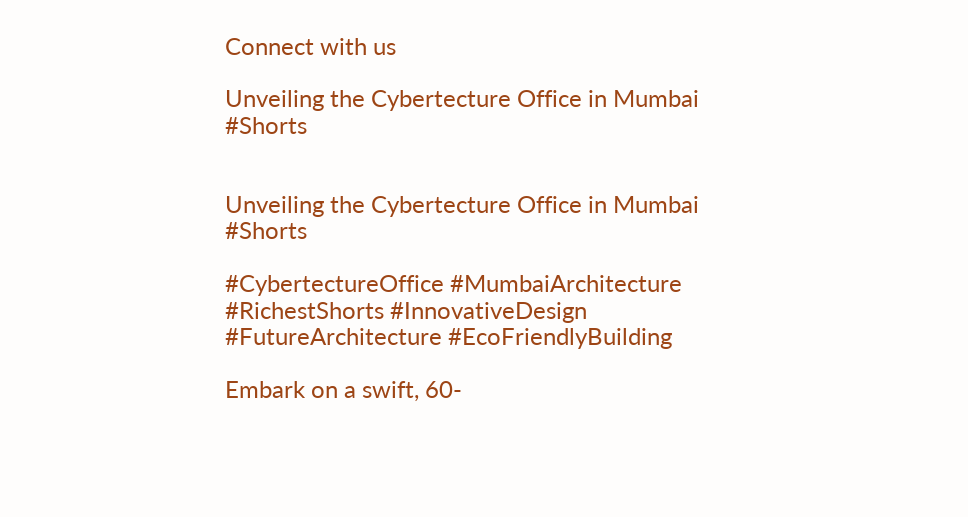Connect with us

Unveiling the Cybertecture Office in Mumbai #Shorts


Unveiling the Cybertecture Office in Mumbai #Shorts

#CybertectureOffice #MumbaiArchitecture #RichestShorts #InnovativeDesign #FutureArchitecture #EcoFriendlyBuilding

Embark on a swift, 60-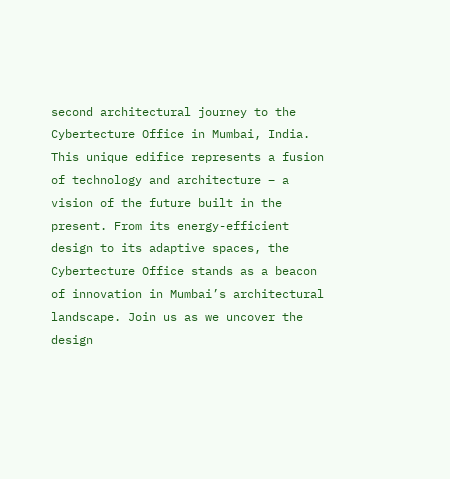second architectural journey to the Cybertecture Office in Mumbai, India. This unique edifice represents a fusion of technology and architecture – a vision of the future built in the present. From its energy-efficient design to its adaptive spaces, the Cybertecture Office stands as a beacon of innovation in Mumbai’s architectural landscape. Join us as we uncover the design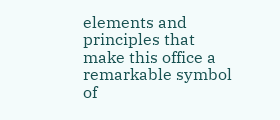elements and principles that make this office a remarkable symbol of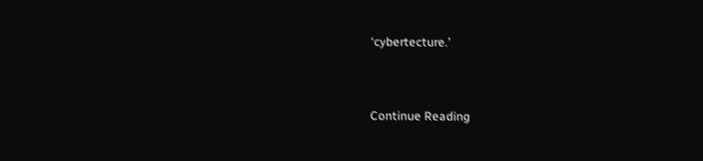‘cybertecture.’


Continue Reading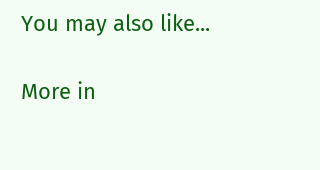You may also like...

More in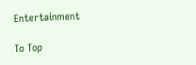Entertainment

To Top